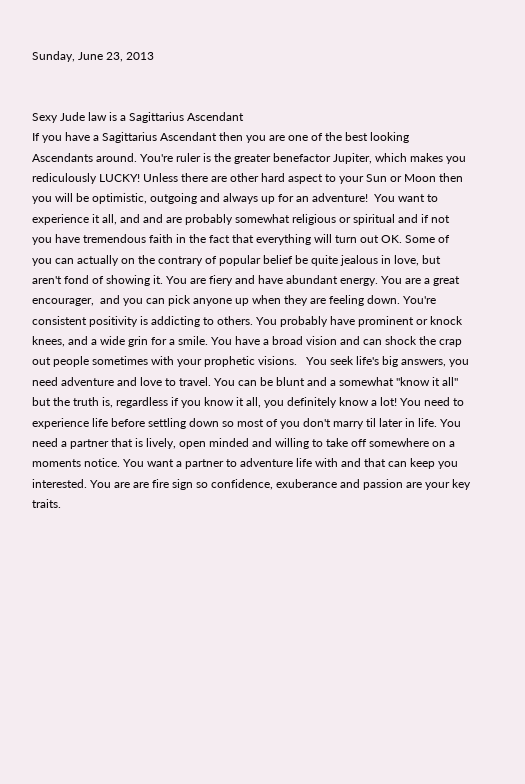Sunday, June 23, 2013


Sexy Jude law is a Sagittarius Ascendant
If you have a Sagittarius Ascendant then you are one of the best looking Ascendants around. You're ruler is the greater benefactor Jupiter, which makes you rediculously LUCKY! Unless there are other hard aspect to your Sun or Moon then you will be optimistic, outgoing and always up for an adventure!  You want to experience it all, and and are probably somewhat religious or spiritual and if not you have tremendous faith in the fact that everything will turn out OK. Some of you can actually on the contrary of popular belief be quite jealous in love, but aren't fond of showing it. You are fiery and have abundant energy. You are a great encourager,  and you can pick anyone up when they are feeling down. You're consistent positivity is addicting to others. You probably have prominent or knock knees, and a wide grin for a smile. You have a broad vision and can shock the crap out people sometimes with your prophetic visions.   You seek life's big answers, you need adventure and love to travel. You can be blunt and a somewhat "know it all" but the truth is, regardless if you know it all, you definitely know a lot! You need to experience life before settling down so most of you don't marry til later in life. You need a partner that is lively, open minded and willing to take off somewhere on a moments notice. You want a partner to adventure life with and that can keep you interested. You are are fire sign so confidence, exuberance and passion are your key traits.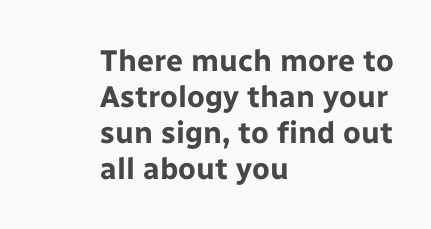There much more to Astrology than your sun sign, to find out all about you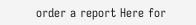order a report Here for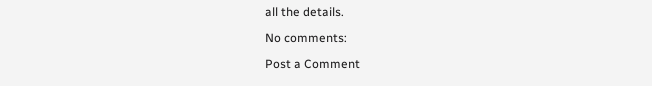all the details.

No comments:

Post a Comment